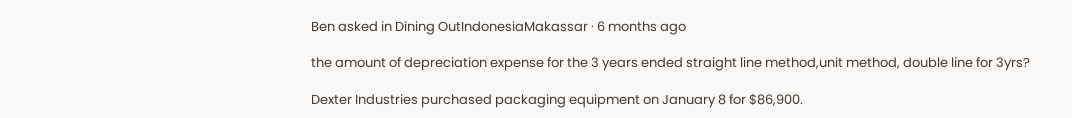Ben asked in Dining OutIndonesiaMakassar · 6 months ago

the amount of depreciation expense for the 3 years ended straight line method,unit method, double line for 3yrs?

Dexter Industries purchased packaging equipment on January 8 for $86,900.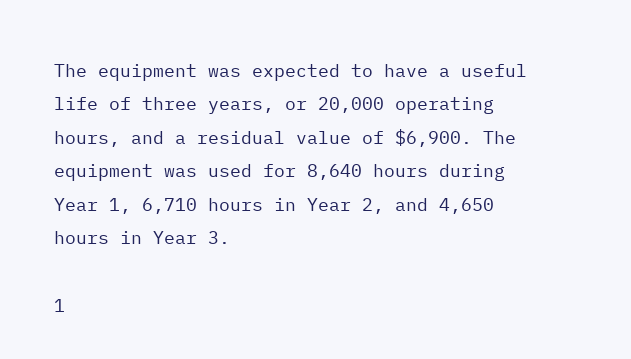The equipment was expected to have a useful life of three years, or 20,000 operating hours, and a residual value of $6,900. The equipment was used for 8,640 hours during Year 1, 6,710 hours in Year 2, and 4,650 hours in Year 3.

1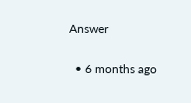Answer

  • 6 months ago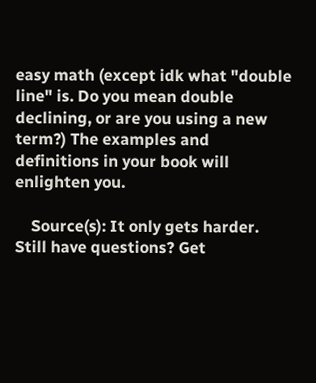easy math (except idk what "double line" is. Do you mean double declining, or are you using a new term?) The examples and definitions in your book will enlighten you.

    Source(s): It only gets harder.
Still have questions? Get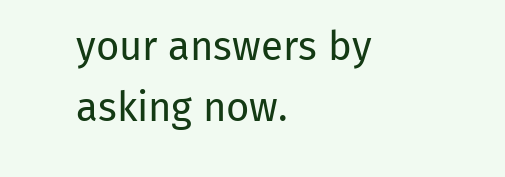your answers by asking now.